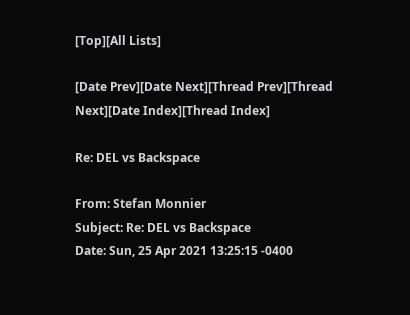[Top][All Lists]

[Date Prev][Date Next][Thread Prev][Thread Next][Date Index][Thread Index]

Re: DEL vs Backspace

From: Stefan Monnier
Subject: Re: DEL vs Backspace
Date: Sun, 25 Apr 2021 13:25:15 -0400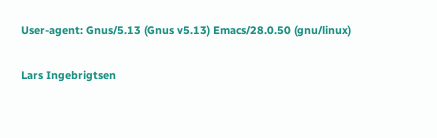User-agent: Gnus/5.13 (Gnus v5.13) Emacs/28.0.50 (gnu/linux)

Lars Ingebrigtsen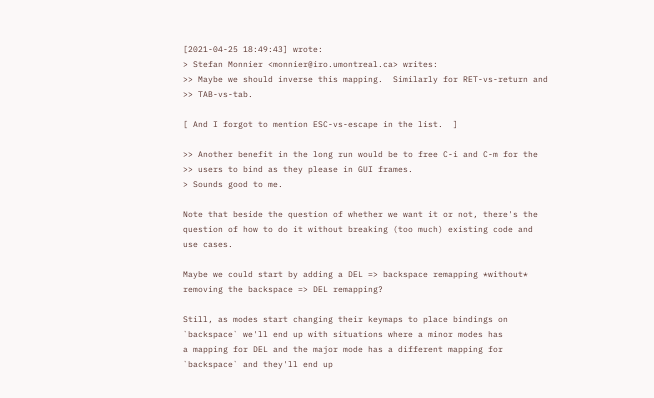[2021-04-25 18:49:43] wrote:
> Stefan Monnier <monnier@iro.umontreal.ca> writes:
>> Maybe we should inverse this mapping.  Similarly for RET-vs-return and
>> TAB-vs-tab.

[ And I forgot to mention ESC-vs-escape in the list.  ]

>> Another benefit in the long run would be to free C-i and C-m for the
>> users to bind as they please in GUI frames.
> Sounds good to me.

Note that beside the question of whether we want it or not, there's the
question of how to do it without breaking (too much) existing code and
use cases.

Maybe we could start by adding a DEL => backspace remapping *without*
removing the backspace => DEL remapping?

Still, as modes start changing their keymaps to place bindings on
`backspace` we'll end up with situations where a minor modes has
a mapping for DEL and the major mode has a different mapping for
`backspace` and they'll end up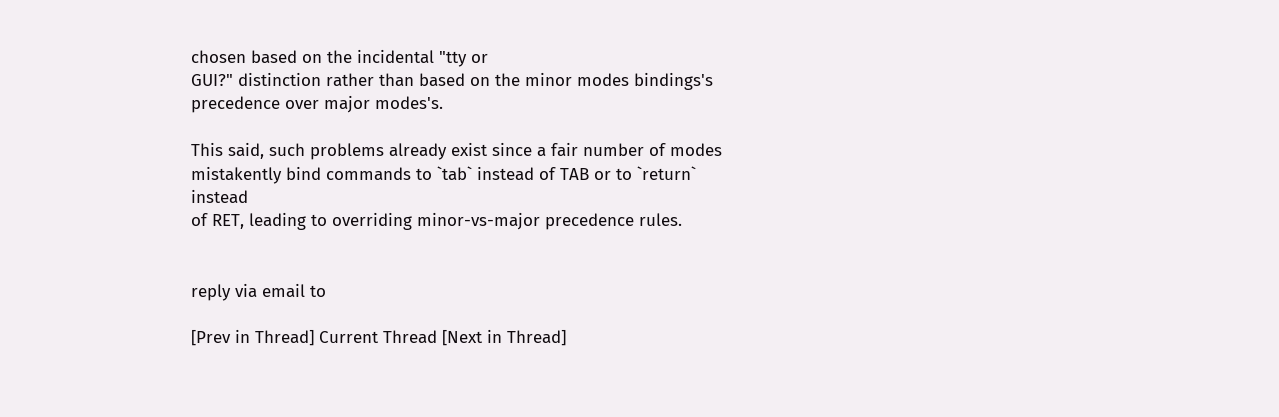chosen based on the incidental "tty or
GUI?" distinction rather than based on the minor modes bindings's
precedence over major modes's.

This said, such problems already exist since a fair number of modes
mistakently bind commands to `tab` instead of TAB or to `return` instead
of RET, leading to overriding minor-vs-major precedence rules.


reply via email to

[Prev in Thread] Current Thread [Next in Thread]